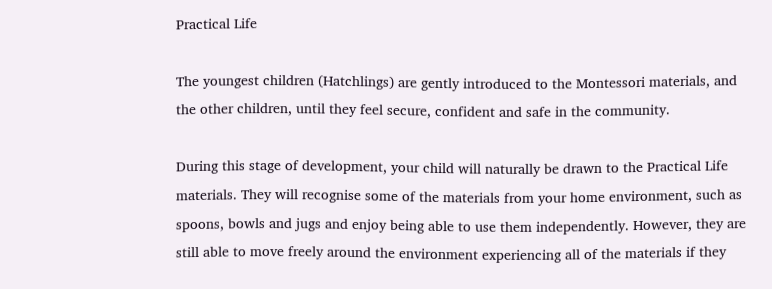Practical Life

The youngest children (Hatchlings) are gently introduced to the Montessori materials, and the other children, until they feel secure, confident and safe in the community.

During this stage of development, your child will naturally be drawn to the Practical Life materials. They will recognise some of the materials from your home environment, such as spoons, bowls and jugs and enjoy being able to use them independently. However, they are still able to move freely around the environment experiencing all of the materials if they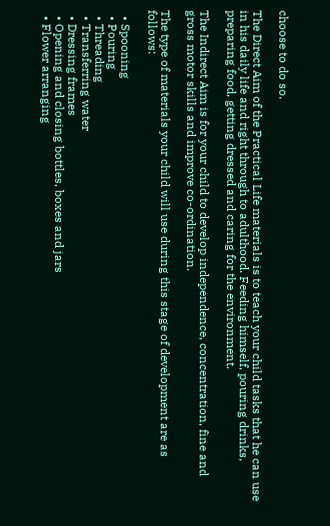choose to do so.

The Direct Aim of the Practical Life materials is to teach your child tasks that he can use in his daily life and right through to adulthood. Feeding himself, pouring drinks, preparing food, getting dressed and caring for the environment.

The Indirect Aim is for your child to develop independence, concentration, fine and gross motor skills and improve co-ordination.

The type of materials your child will use during this stage of development are as follows:

  • Spooning
  • Pouring
  • Threading
  • Transferring water
  • Dressing frames
  • Opening and closing bottles, boxes and jars
  • Flower arranging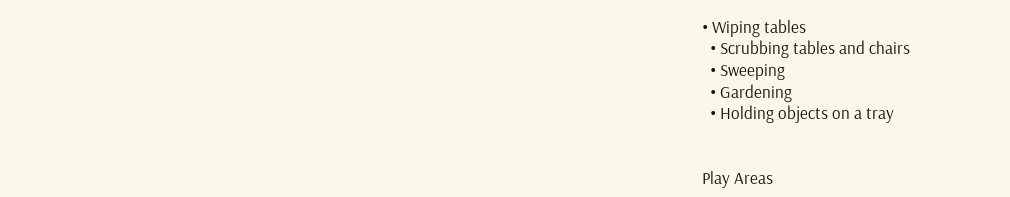• Wiping tables
  • Scrubbing tables and chairs
  • Sweeping
  • Gardening
  • Holding objects on a tray


Play Areas